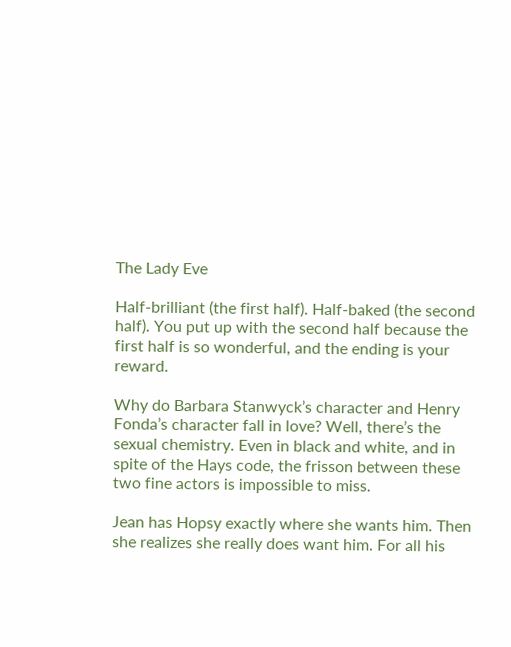The Lady Eve

Half-brilliant (the first half). Half-baked (the second half). You put up with the second half because the first half is so wonderful, and the ending is your reward.

Why do Barbara Stanwyck’s character and Henry Fonda’s character fall in love? Well, there’s the sexual chemistry. Even in black and white, and in spite of the Hays code, the frisson between these two fine actors is impossible to miss.

Jean has Hopsy exactly where she wants him. Then she realizes she really does want him. For all his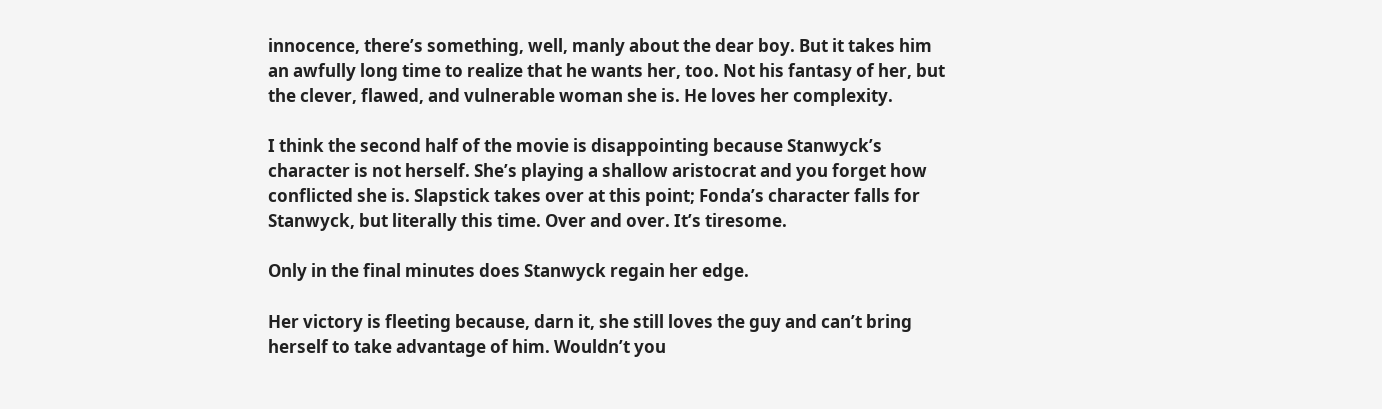innocence, there’s something, well, manly about the dear boy. But it takes him an awfully long time to realize that he wants her, too. Not his fantasy of her, but the clever, flawed, and vulnerable woman she is. He loves her complexity.

I think the second half of the movie is disappointing because Stanwyck’s character is not herself. She’s playing a shallow aristocrat and you forget how conflicted she is. Slapstick takes over at this point; Fonda’s character falls for Stanwyck, but literally this time. Over and over. It’s tiresome.

Only in the final minutes does Stanwyck regain her edge.

Her victory is fleeting because, darn it, she still loves the guy and can’t bring herself to take advantage of him. Wouldn’t you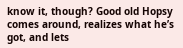know it, though? Good old Hopsy comes around, realizes what he’s got, and lets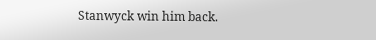Stanwyck win him back.